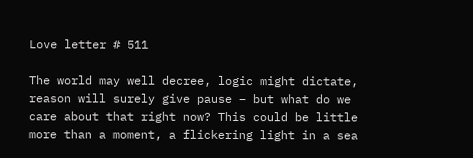Love letter # 511

The world may well decree, logic might dictate, reason will surely give pause – but what do we care about that right now? This could be little more than a moment, a flickering light in a sea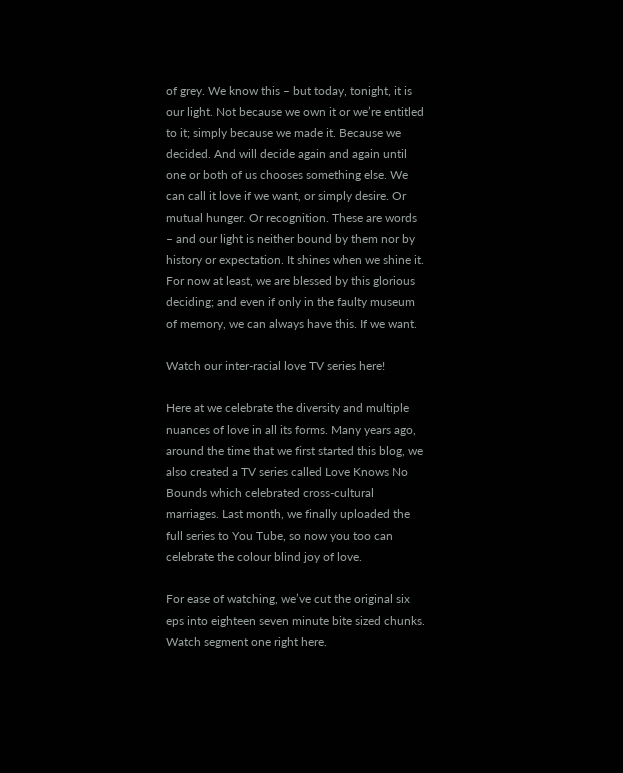of grey. We know this – but today, tonight, it is our light. Not because we own it or we’re entitled to it; simply because we made it. Because we decided. And will decide again and again until one or both of us chooses something else. We can call it love if we want, or simply desire. Or mutual hunger. Or recognition. These are words – and our light is neither bound by them nor by history or expectation. It shines when we shine it. For now at least, we are blessed by this glorious deciding; and even if only in the faulty museum of memory, we can always have this. If we want.

Watch our inter-racial love TV series here!

Here at we celebrate the diversity and multiple nuances of love in all its forms. Many years ago, around the time that we first started this blog, we also created a TV series called Love Knows No Bounds which celebrated cross-cultural marriages. Last month, we finally uploaded the full series to You Tube, so now you too can celebrate the colour blind joy of love.

For ease of watching, we’ve cut the original six eps into eighteen seven minute bite sized chunks. Watch segment one right here.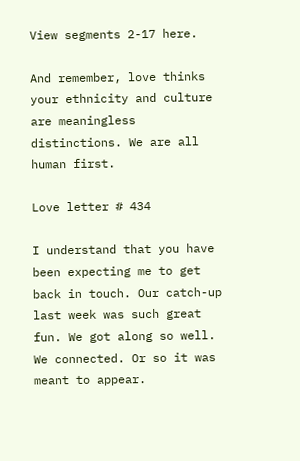View segments 2-17 here.

And remember, love thinks your ethnicity and culture are meaningless distinctions. We are all human first.

Love letter # 434

I understand that you have been expecting me to get back in touch. Our catch-up last week was such great fun. We got along so well. We connected. Or so it was meant to appear.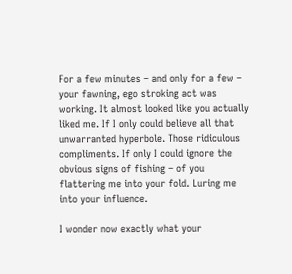For a few minutes – and only for a few – your fawning, ego stroking act was working. It almost looked like you actually liked me. If I only could believe all that unwarranted hyperbole. Those ridiculous compliments. If only I could ignore the obvious signs of fishing – of you flattering me into your fold. Luring me into your influence.

I wonder now exactly what your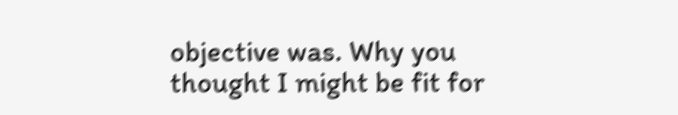objective was. Why you thought I might be fit for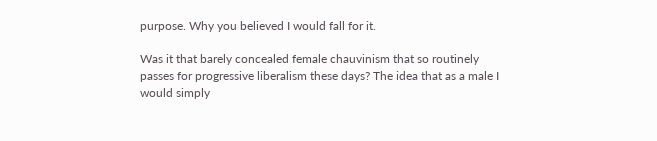purpose. Why you believed I would fall for it.

Was it that barely concealed female chauvinism that so routinely passes for progressive liberalism these days? The idea that as a male I would simply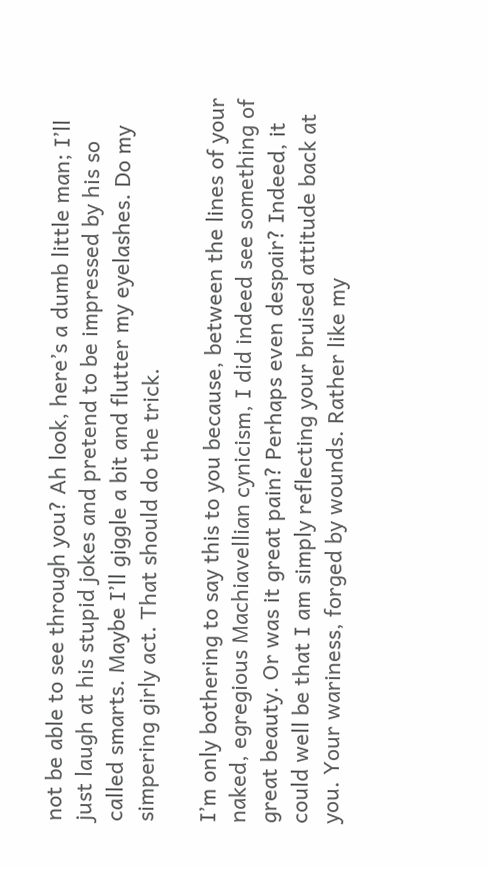not be able to see through you? Ah look, here’s a dumb little man; I’ll just laugh at his stupid jokes and pretend to be impressed by his so called smarts. Maybe I’ll giggle a bit and flutter my eyelashes. Do my simpering girly act. That should do the trick.

I’m only bothering to say this to you because, between the lines of your naked, egregious Machiavellian cynicism, I did indeed see something of great beauty. Or was it great pain? Perhaps even despair? Indeed, it could well be that I am simply reflecting your bruised attitude back at you. Your wariness, forged by wounds. Rather like my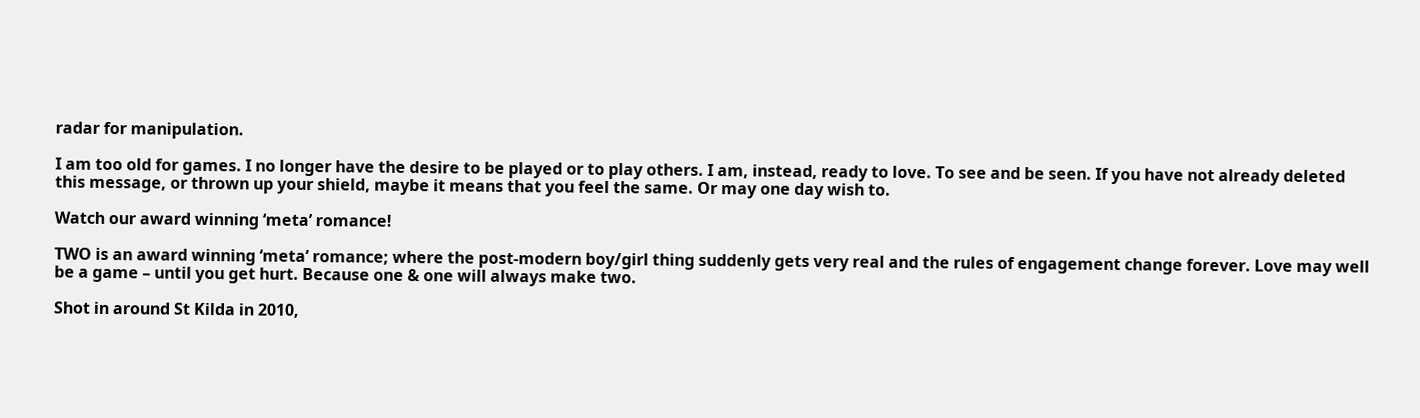radar for manipulation.

I am too old for games. I no longer have the desire to be played or to play others. I am, instead, ready to love. To see and be seen. If you have not already deleted this message, or thrown up your shield, maybe it means that you feel the same. Or may one day wish to.

Watch our award winning ‘meta’ romance!

TWO is an award winning ‘meta’ romance; where the post-modern boy/girl thing suddenly gets very real and the rules of engagement change forever. Love may well be a game – until you get hurt. Because one & one will always make two.

Shot in around St Kilda in 2010,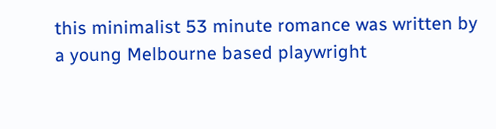this minimalist 53 minute romance was written by a young Melbourne based playwright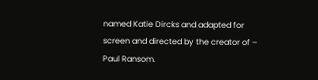named Katie Dircks and adapted for screen and directed by the creator of – Paul Ransom.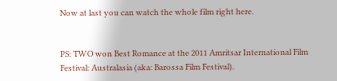Now at last you can watch the whole film right here.


PS: TWO won Best Romance at the 2011 Amritsar International Film Festival: Australasia (aka: Barossa Film Festival).